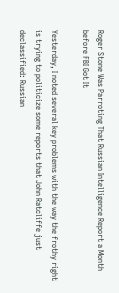Roger Stone Was Parroting That Russian Intelligence Report a Month before FBI Got It

Yesterday, I noted several key problems with the way the frothy right is trying to politicize some reports that John Ratcliffe just declassified: Russian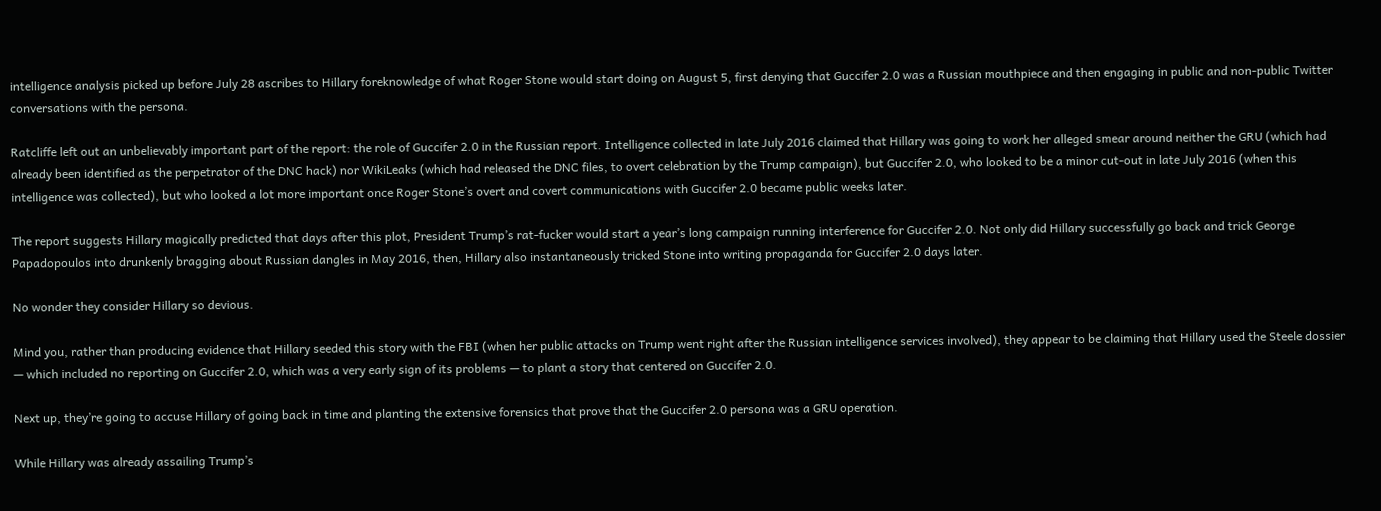intelligence analysis picked up before July 28 ascribes to Hillary foreknowledge of what Roger Stone would start doing on August 5, first denying that Guccifer 2.0 was a Russian mouthpiece and then engaging in public and non-public Twitter conversations with the persona.

Ratcliffe left out an unbelievably important part of the report: the role of Guccifer 2.0 in the Russian report. Intelligence collected in late July 2016 claimed that Hillary was going to work her alleged smear around neither the GRU (which had already been identified as the perpetrator of the DNC hack) nor WikiLeaks (which had released the DNC files, to overt celebration by the Trump campaign), but Guccifer 2.0, who looked to be a minor cut-out in late July 2016 (when this intelligence was collected), but who looked a lot more important once Roger Stone’s overt and covert communications with Guccifer 2.0 became public weeks later.

The report suggests Hillary magically predicted that days after this plot, President Trump’s rat-fucker would start a year’s long campaign running interference for Guccifer 2.0. Not only did Hillary successfully go back and trick George Papadopoulos into drunkenly bragging about Russian dangles in May 2016, then, Hillary also instantaneously tricked Stone into writing propaganda for Guccifer 2.0 days later.

No wonder they consider Hillary so devious.

Mind you, rather than producing evidence that Hillary seeded this story with the FBI (when her public attacks on Trump went right after the Russian intelligence services involved), they appear to be claiming that Hillary used the Steele dossier — which included no reporting on Guccifer 2.0, which was a very early sign of its problems — to plant a story that centered on Guccifer 2.0.

Next up, they’re going to accuse Hillary of going back in time and planting the extensive forensics that prove that the Guccifer 2.0 persona was a GRU operation.

While Hillary was already assailing Trump’s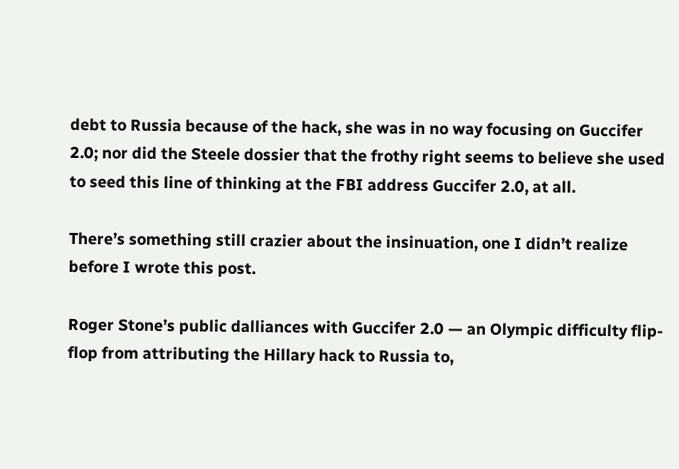debt to Russia because of the hack, she was in no way focusing on Guccifer 2.0; nor did the Steele dossier that the frothy right seems to believe she used to seed this line of thinking at the FBI address Guccifer 2.0, at all.

There’s something still crazier about the insinuation, one I didn’t realize before I wrote this post.

Roger Stone’s public dalliances with Guccifer 2.0 — an Olympic difficulty flip-flop from attributing the Hillary hack to Russia to,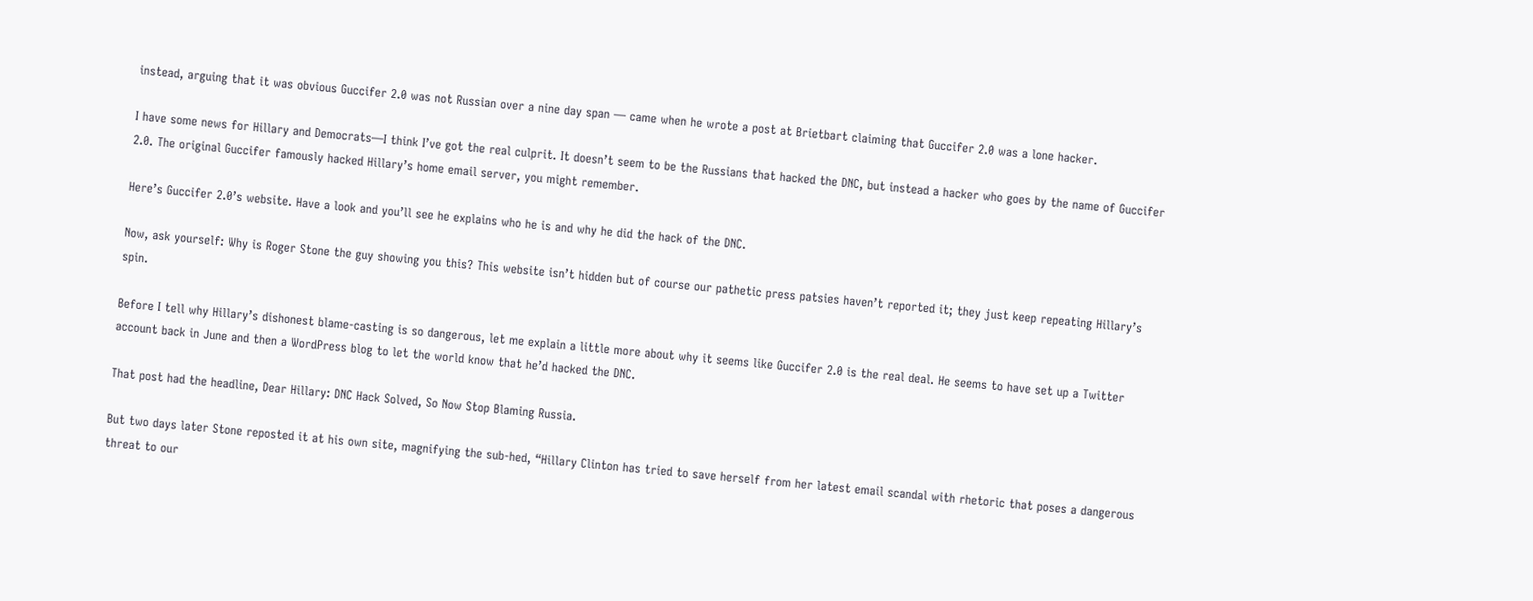instead, arguing that it was obvious Guccifer 2.0 was not Russian over a nine day span — came when he wrote a post at Brietbart claiming that Guccifer 2.0 was a lone hacker.

I have some news for Hillary and Democrats—I think I’ve got the real culprit. It doesn’t seem to be the Russians that hacked the DNC, but instead a hacker who goes by the name of Guccifer 2.0. The original Guccifer famously hacked Hillary’s home email server, you might remember.

Here’s Guccifer 2.0’s website. Have a look and you’ll see he explains who he is and why he did the hack of the DNC.

Now, ask yourself: Why is Roger Stone the guy showing you this? This website isn’t hidden but of course our pathetic press patsies haven’t reported it; they just keep repeating Hillary’s spin.

Before I tell why Hillary’s dishonest blame-casting is so dangerous, let me explain a little more about why it seems like Guccifer 2.0 is the real deal. He seems to have set up a Twitter account back in June and then a WordPress blog to let the world know that he’d hacked the DNC.

That post had the headline, Dear Hillary: DNC Hack Solved, So Now Stop Blaming Russia.

But two days later Stone reposted it at his own site, magnifying the sub-hed, “Hillary Clinton has tried to save herself from her latest email scandal with rhetoric that poses a dangerous threat to our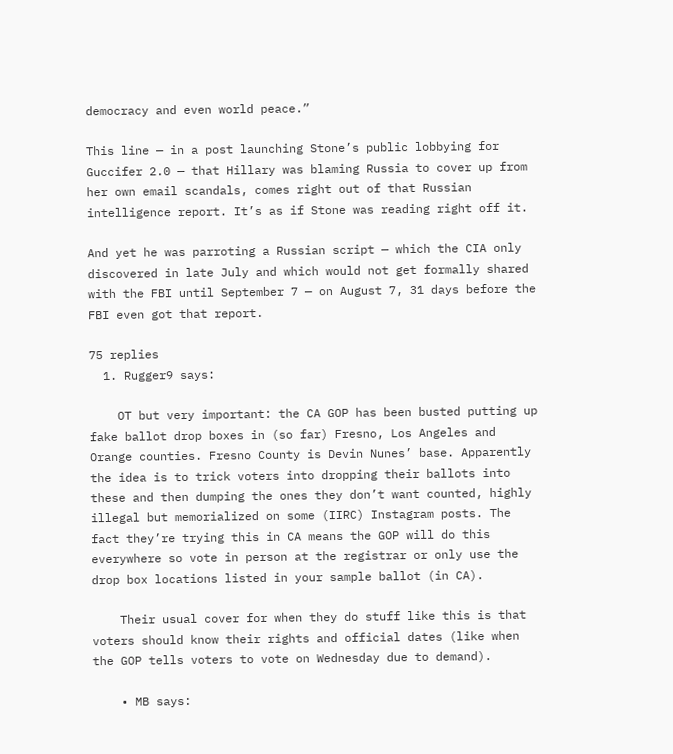democracy and even world peace.”

This line — in a post launching Stone’s public lobbying for Guccifer 2.0 — that Hillary was blaming Russia to cover up from her own email scandals, comes right out of that Russian intelligence report. It’s as if Stone was reading right off it.

And yet he was parroting a Russian script — which the CIA only discovered in late July and which would not get formally shared with the FBI until September 7 — on August 7, 31 days before the FBI even got that report.

75 replies
  1. Rugger9 says:

    OT but very important: the CA GOP has been busted putting up fake ballot drop boxes in (so far) Fresno, Los Angeles and Orange counties. Fresno County is Devin Nunes’ base. Apparently the idea is to trick voters into dropping their ballots into these and then dumping the ones they don’t want counted, highly illegal but memorialized on some (IIRC) Instagram posts. The fact they’re trying this in CA means the GOP will do this everywhere so vote in person at the registrar or only use the drop box locations listed in your sample ballot (in CA).

    Their usual cover for when they do stuff like this is that voters should know their rights and official dates (like when the GOP tells voters to vote on Wednesday due to demand).

    • MB says: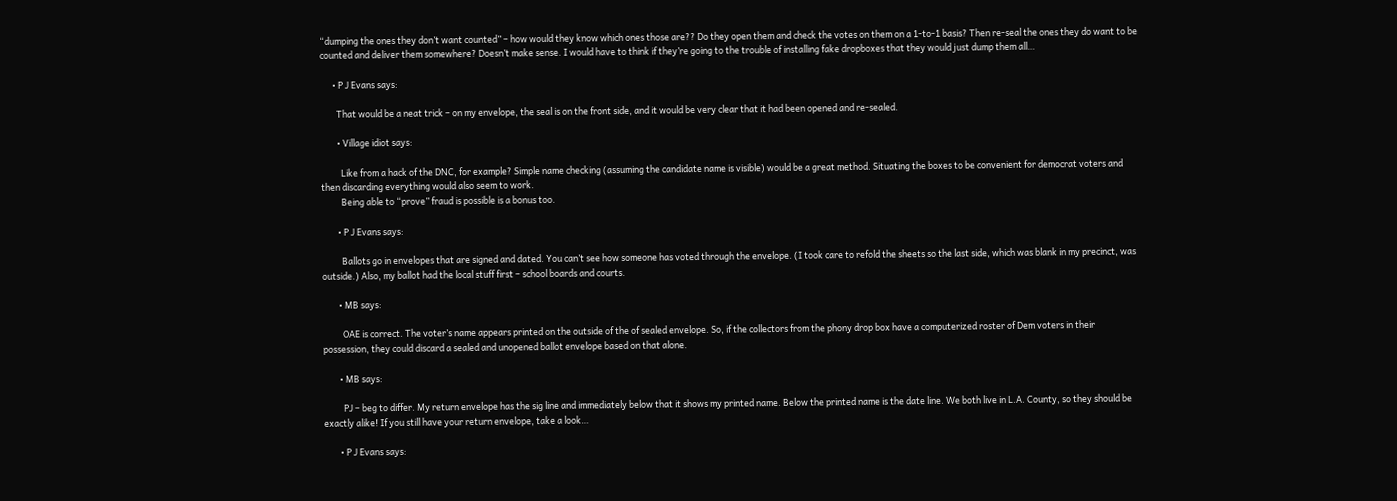“dumping the ones they don’t want counted” – how would they know which ones those are?? Do they open them and check the votes on them on a 1-to-1 basis? Then re-seal the ones they do want to be counted and deliver them somewhere? Doesn’t make sense. I would have to think if they’re going to the trouble of installing fake dropboxes that they would just dump them all…

      • P J Evans says:

        That would be a neat trick – on my envelope, the seal is on the front side, and it would be very clear that it had been opened and re-sealed.

        • Village idiot says:

          Like from a hack of the DNC, for example? Simple name checking (assuming the candidate name is visible) would be a great method. Situating the boxes to be convenient for democrat voters and then discarding everything would also seem to work.
          Being able to “prove” fraud is possible is a bonus too.

        • P J Evans says:

          Ballots go in envelopes that are signed and dated. You can’t see how someone has voted through the envelope. (I took care to refold the sheets so the last side, which was blank in my precinct, was outside.) Also, my ballot had the local stuff first – school boards and courts.

        • MB says:

          OAE is correct. The voter’s name appears printed on the outside of the of sealed envelope. So, if the collectors from the phony drop box have a computerized roster of Dem voters in their possession, they could discard a sealed and unopened ballot envelope based on that alone.

        • MB says:

          PJ – beg to differ. My return envelope has the sig line and immediately below that it shows my printed name. Below the printed name is the date line. We both live in L.A. County, so they should be exactly alike! If you still have your return envelope, take a look…

        • P J Evans says: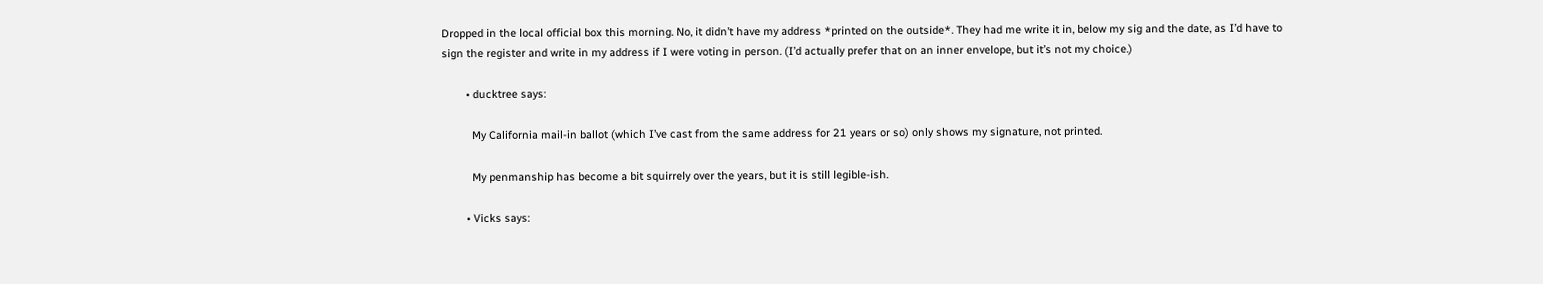Dropped in the local official box this morning. No, it didn’t have my address *printed on the outside*. They had me write it in, below my sig and the date, as I’d have to sign the register and write in my address if I were voting in person. (I’d actually prefer that on an inner envelope, but it’s not my choice.)

        • ducktree says:

          My California mail-in ballot (which I’ve cast from the same address for 21 years or so) only shows my signature, not printed.

          My penmanship has become a bit squirrely over the years, but it is still legible-ish.

        • Vicks says: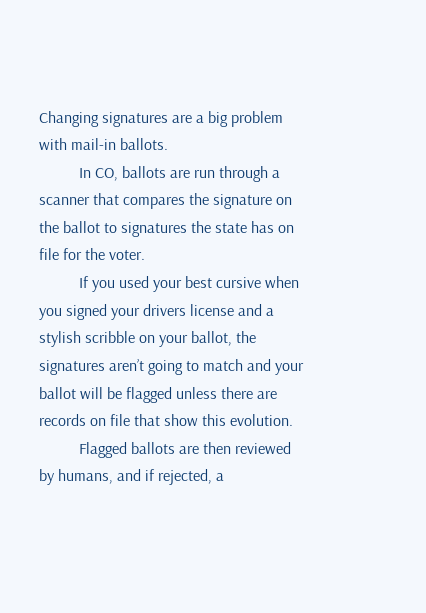Changing signatures are a big problem with mail-in ballots.
          In CO, ballots are run through a scanner that compares the signature on the ballot to signatures the state has on file for the voter.
          If you used your best cursive when you signed your drivers license and a stylish scribble on your ballot, the signatures aren’t going to match and your ballot will be flagged unless there are records on file that show this evolution.
          Flagged ballots are then reviewed by humans, and if rejected, a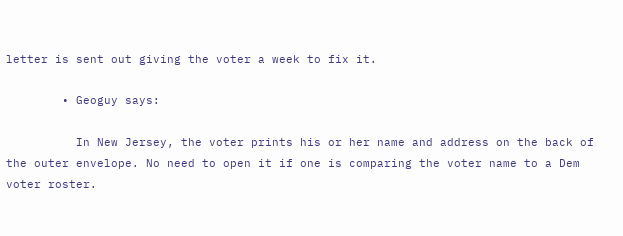letter is sent out giving the voter a week to fix it.

        • Geoguy says:

          In New Jersey, the voter prints his or her name and address on the back of the outer envelope. No need to open it if one is comparing the voter name to a Dem voter roster.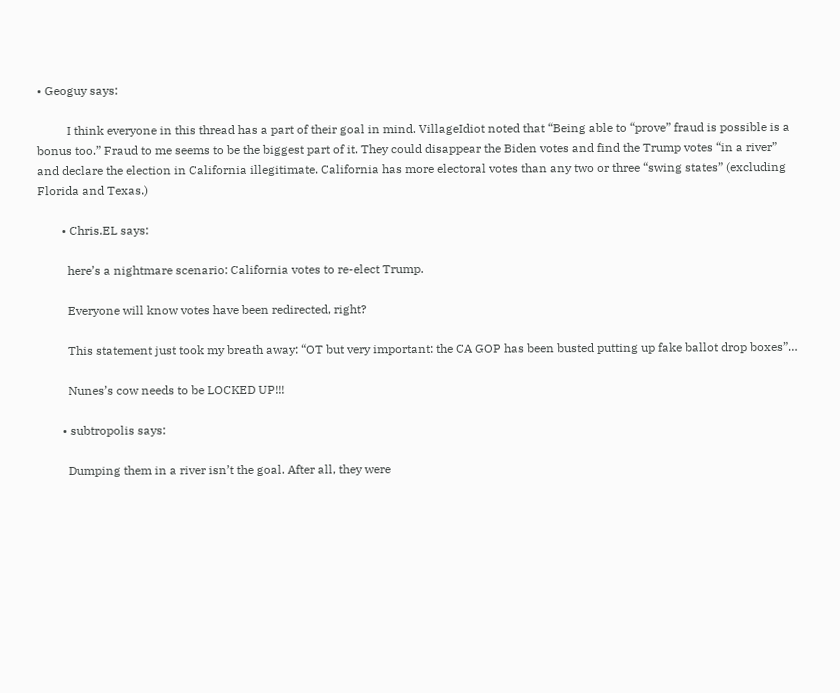• Geoguy says:

          I think everyone in this thread has a part of their goal in mind. VillageIdiot noted that “Being able to “prove” fraud is possible is a bonus too.” Fraud to me seems to be the biggest part of it. They could disappear the Biden votes and find the Trump votes “in a river” and declare the election in California illegitimate. California has more electoral votes than any two or three “swing states” (excluding Florida and Texas.)

        • Chris.EL says:

          here’s a nightmare scenario: California votes to re-elect Trump.

          Everyone will know votes have been redirected, right?

          This statement just took my breath away: “OT but very important: the CA GOP has been busted putting up fake ballot drop boxes”…

          Nunes’s cow needs to be LOCKED UP!!!

        • subtropolis says:

          Dumping them in a river isn’t the goal. After all, they were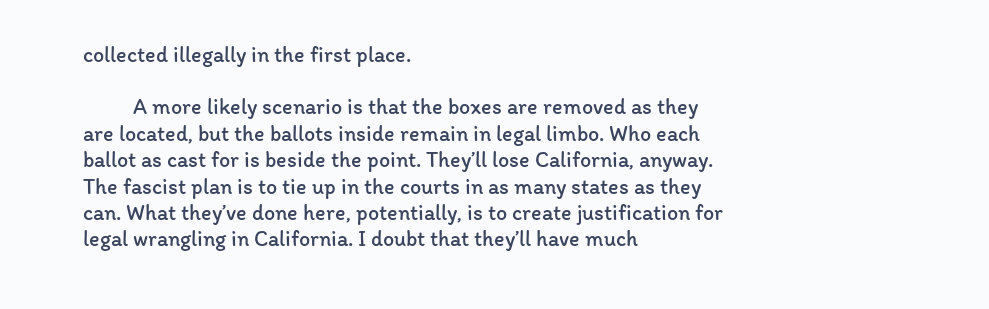collected illegally in the first place.

          A more likely scenario is that the boxes are removed as they are located, but the ballots inside remain in legal limbo. Who each ballot as cast for is beside the point. They’ll lose California, anyway. The fascist plan is to tie up in the courts in as many states as they can. What they’ve done here, potentially, is to create justification for legal wrangling in California. I doubt that they’ll have much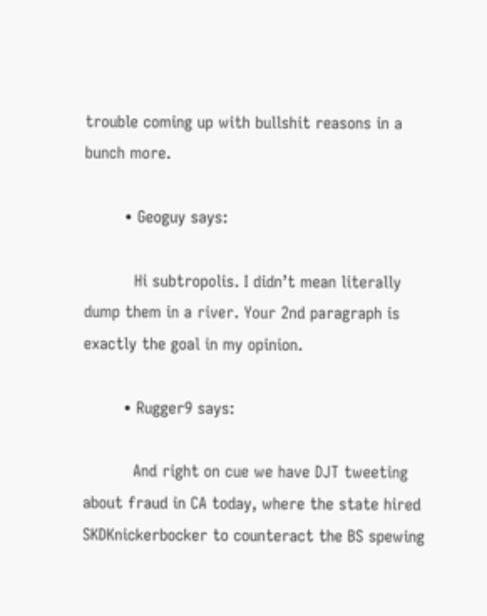trouble coming up with bullshit reasons in a bunch more.

        • Geoguy says:

          Hi subtropolis. I didn’t mean literally dump them in a river. Your 2nd paragraph is exactly the goal in my opinion.

        • Rugger9 says:

          And right on cue we have DJT tweeting about fraud in CA today, where the state hired SKDKnickerbocker to counteract the BS spewing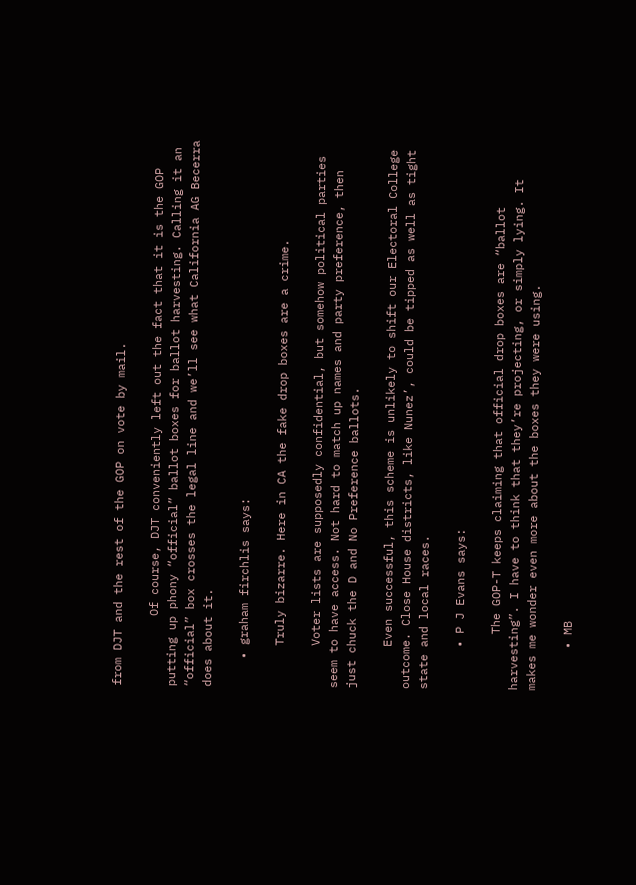from DJT and the rest of the GOP on vote by mail.

          Of course, DJT conveniently left out the fact that it is the GOP putting up phony “official” ballot boxes for ballot harvesting. Calling it an “official” box crosses the legal line and we’ll see what California AG Becerra does about it.

    • graham firchlis says:

      Truly bizarre. Here in CA the fake drop boxes are a crime.

      Voter lists are supposedly confidential, but somehow political parties seem to have access. Not hard to match up names and party preference, then just chuck the D and No Preference ballots.

      Even successful, this scheme is unlikely to shift our Electoral College outcome. Close House districts, like Nunez’, could be tipped as well as tight state and local races.

      • P J Evans says:

        The GOP-T keeps claiming that official drop boxes are “ballot harvesting”. I have to think that they’re projecting, or simply lying. It makes me wonder even more about the boxes they were using.

      • MB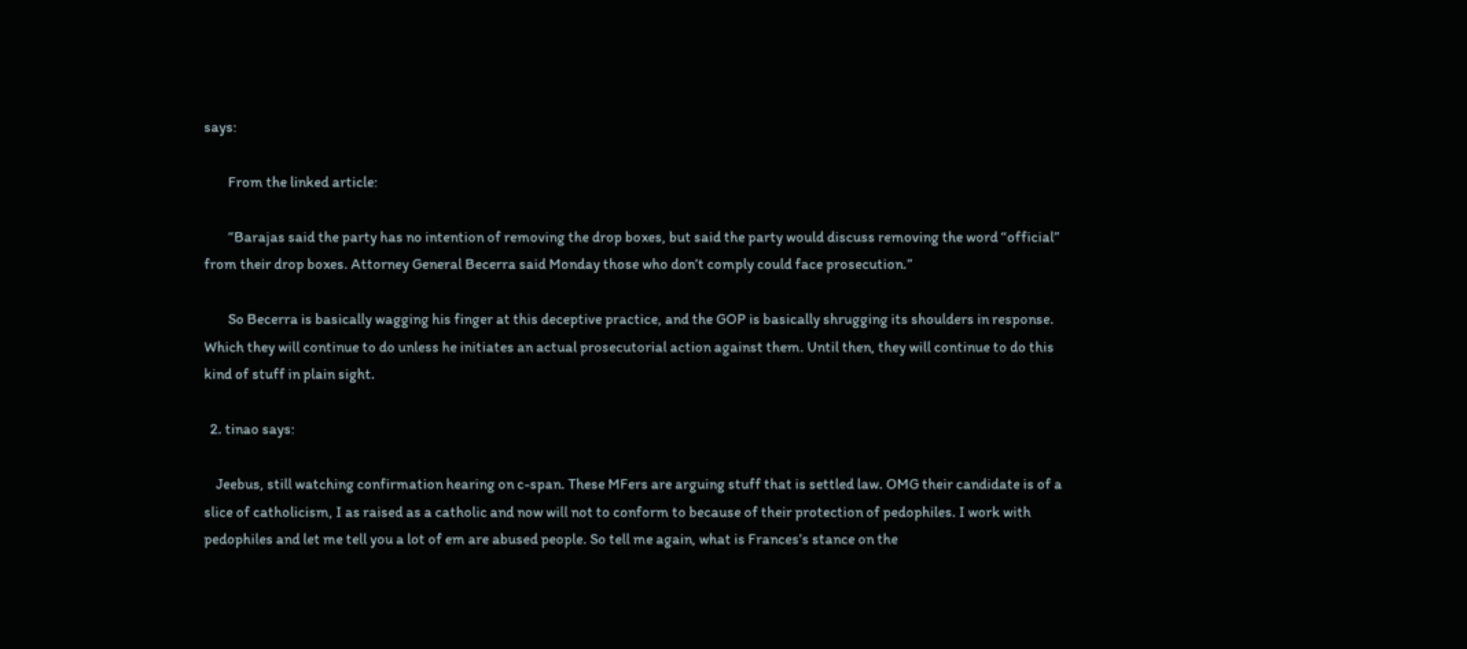says:

        From the linked article:

        “Barajas said the party has no intention of removing the drop boxes, but said the party would discuss removing the word “official” from their drop boxes. Attorney General Becerra said Monday those who don’t comply could face prosecution.”

        So Becerra is basically wagging his finger at this deceptive practice, and the GOP is basically shrugging its shoulders in response. Which they will continue to do unless he initiates an actual prosecutorial action against them. Until then, they will continue to do this kind of stuff in plain sight.

  2. tinao says:

    Jeebus, still watching confirmation hearing on c-span. These MFers are arguing stuff that is settled law. OMG their candidate is of a slice of catholicism, I as raised as a catholic and now will not to conform to because of their protection of pedophiles. I work with pedophiles and let me tell you a lot of em are abused people. So tell me again, what is Frances’s stance on the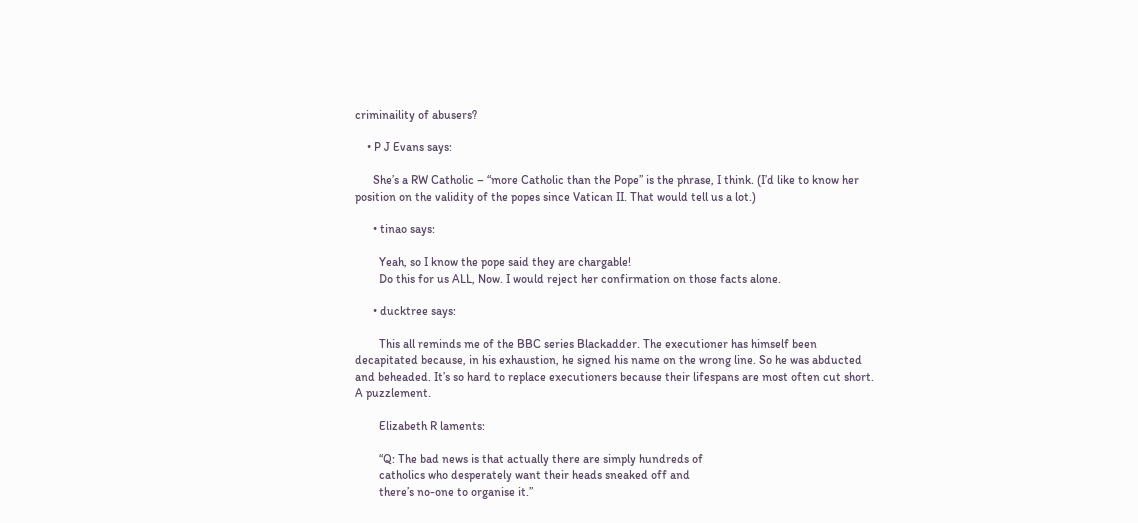criminaility of abusers?

    • P J Evans says:

      She’s a RW Catholic – “more Catholic than the Pope” is the phrase, I think. (I’d like to know her position on the validity of the popes since Vatican II. That would tell us a lot.)

      • tinao says:

        Yeah, so I know the pope said they are chargable!
        Do this for us ALL, Now. I would reject her confirmation on those facts alone.

      • ducktree says:

        This all reminds me of the BBC series Blackadder. The executioner has himself been decapitated because, in his exhaustion, he signed his name on the wrong line. So he was abducted and beheaded. It’s so hard to replace executioners because their lifespans are most often cut short. A puzzlement.

        Elizabeth R laments:

        “Q: The bad news is that actually there are simply hundreds of
        catholics who desperately want their heads sneaked off and
        there’s no-one to organise it.”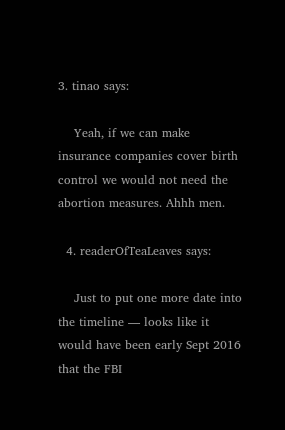3. tinao says:

    Yeah, if we can make insurance companies cover birth control we would not need the abortion measures. Ahhh men.

  4. readerOfTeaLeaves says:

    Just to put one more date into the timeline — looks like it would have been early Sept 2016 that the FBI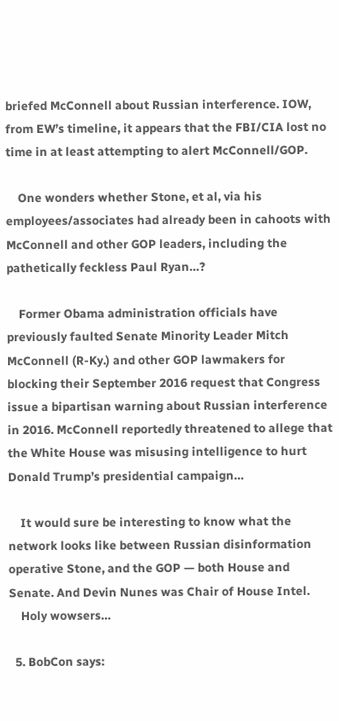briefed McConnell about Russian interference. IOW, from EW’s timeline, it appears that the FBI/CIA lost no time in at least attempting to alert McConnell/GOP.

    One wonders whether Stone, et al, via his employees/associates had already been in cahoots with McConnell and other GOP leaders, including the pathetically feckless Paul Ryan…?

    Former Obama administration officials have previously faulted Senate Minority Leader Mitch McConnell (R-Ky.) and other GOP lawmakers for blocking their September 2016 request that Congress issue a bipartisan warning about Russian interference in 2016. McConnell reportedly threatened to allege that the White House was misusing intelligence to hurt Donald Trump’s presidential campaign…

    It would sure be interesting to know what the network looks like between Russian disinformation operative Stone, and the GOP — both House and Senate. And Devin Nunes was Chair of House Intel.
    Holy wowsers…

  5. BobCon says: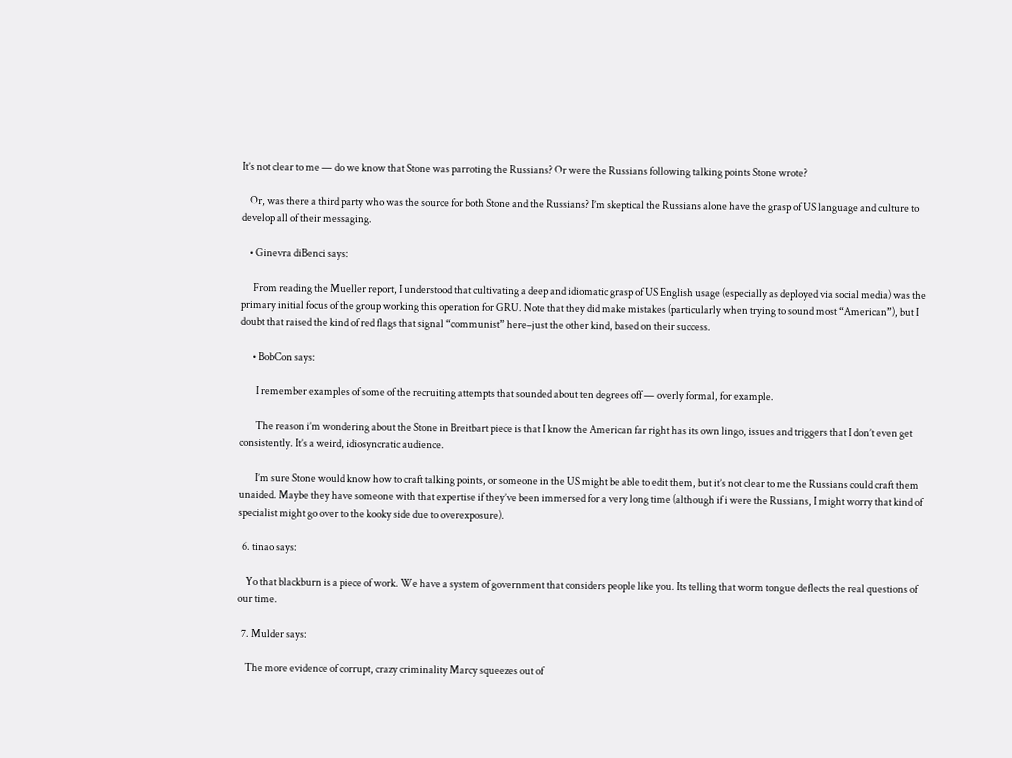It’s not clear to me — do we know that Stone was parroting the Russians? Or were the Russians following talking points Stone wrote?

    Or, was there a third party who was the source for both Stone and the Russians? I’m skeptical the Russians alone have the grasp of US language and culture to develop all of their messaging.

    • Ginevra diBenci says:

      From reading the Mueller report, I understood that cultivating a deep and idiomatic grasp of US English usage (especially as deployed via social media) was the primary initial focus of the group working this operation for GRU. Note that they did make mistakes (particularly when trying to sound most “American”), but I doubt that raised the kind of red flags that signal “communist” here–just the other kind, based on their success.

      • BobCon says:

        I remember examples of some of the recruiting attempts that sounded about ten degrees off — overly formal, for example.

        The reason i’m wondering about the Stone in Breitbart piece is that I know the American far right has its own lingo, issues and triggers that I don’t even get consistently. It’s a weird, idiosyncratic audience.

        I’m sure Stone would know how to craft talking points, or someone in the US might be able to edit them, but it’s not clear to me the Russians could craft them unaided. Maybe they have someone with that expertise if they’ve been immersed for a very long time (although if i were the Russians, I might worry that kind of specialist might go over to the kooky side due to overexposure).

  6. tinao says:

    Yo that blackburn is a piece of work. We have a system of government that considers people like you. Its telling that worm tongue deflects the real questions of our time.

  7. Mulder says:

    The more evidence of corrupt, crazy criminality Marcy squeezes out of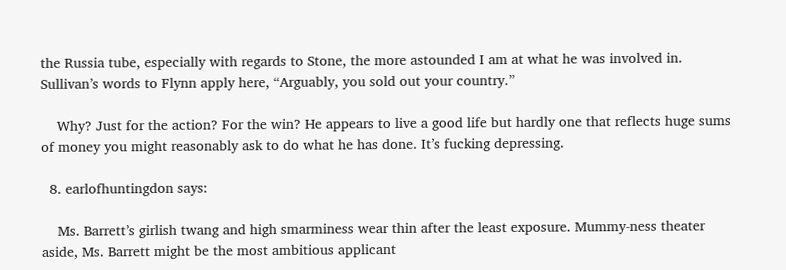the Russia tube, especially with regards to Stone, the more astounded I am at what he was involved in. Sullivan’s words to Flynn apply here, “Arguably, you sold out your country.”

    Why? Just for the action? For the win? He appears to live a good life but hardly one that reflects huge sums of money you might reasonably ask to do what he has done. It’s fucking depressing.

  8. earlofhuntingdon says:

    Ms. Barrett’s girlish twang and high smarminess wear thin after the least exposure. Mummy-ness theater aside, Ms. Barrett might be the most ambitious applicant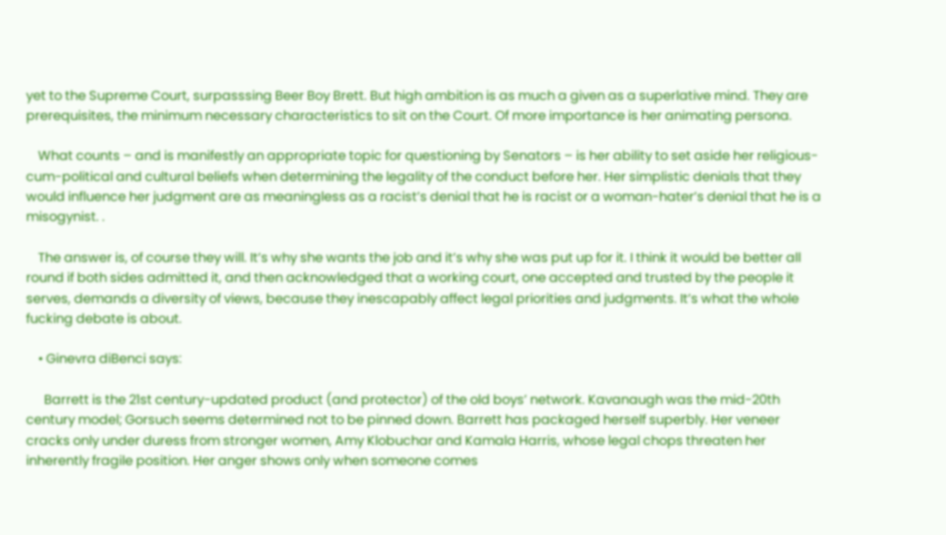yet to the Supreme Court, surpasssing Beer Boy Brett. But high ambition is as much a given as a superlative mind. They are prerequisites, the minimum necessary characteristics to sit on the Court. Of more importance is her animating persona.

    What counts – and is manifestly an appropriate topic for questioning by Senators – is her ability to set aside her religious-cum-political and cultural beliefs when determining the legality of the conduct before her. Her simplistic denials that they would influence her judgment are as meaningless as a racist’s denial that he is racist or a woman-hater’s denial that he is a misogynist. .

    The answer is, of course they will. It’s why she wants the job and it’s why she was put up for it. I think it would be better all round if both sides admitted it, and then acknowledged that a working court, one accepted and trusted by the people it serves, demands a diversity of views, because they inescapably affect legal priorities and judgments. It’s what the whole fucking debate is about.

    • Ginevra diBenci says:

      Barrett is the 21st century-updated product (and protector) of the old boys’ network. Kavanaugh was the mid-20th century model; Gorsuch seems determined not to be pinned down. Barrett has packaged herself superbly. Her veneer cracks only under duress from stronger women, Amy Klobuchar and Kamala Harris, whose legal chops threaten her inherently fragile position. Her anger shows only when someone comes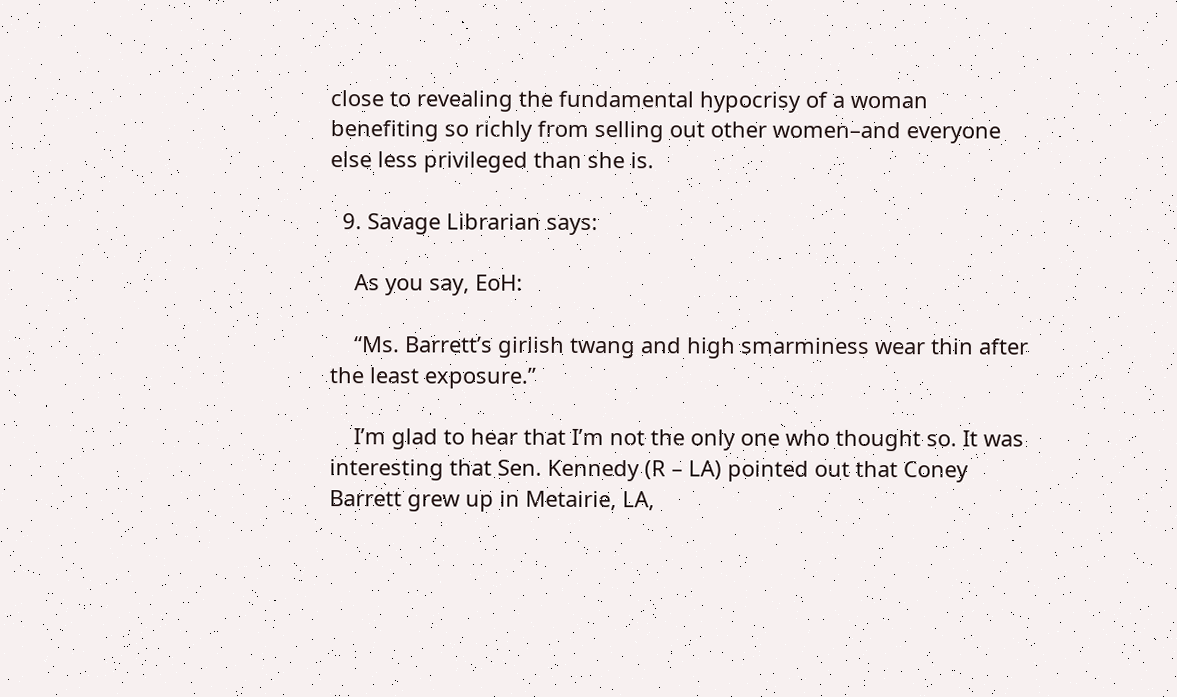close to revealing the fundamental hypocrisy of a woman benefiting so richly from selling out other women–and everyone else less privileged than she is.

  9. Savage Librarian says:

    As you say, EoH:

    “Ms. Barrett’s girlish twang and high smarminess wear thin after the least exposure.”

    I’m glad to hear that I’m not the only one who thought so. It was interesting that Sen. Kennedy (R – LA) pointed out that Coney Barrett grew up in Metairie, LA,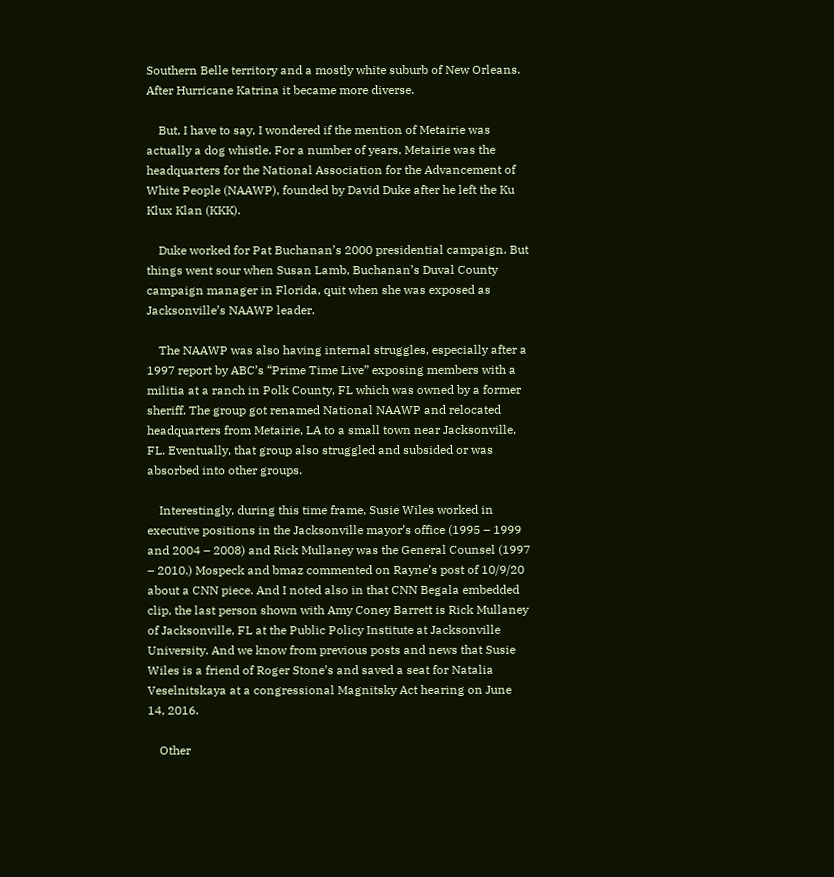Southern Belle territory and a mostly white suburb of New Orleans. After Hurricane Katrina it became more diverse.

    But, I have to say, I wondered if the mention of Metairie was actually a dog whistle. For a number of years, Metairie was the headquarters for the National Association for the Advancement of White People (NAAWP), founded by David Duke after he left the Ku Klux Klan (KKK).

    Duke worked for Pat Buchanan’s 2000 presidential campaign. But things went sour when Susan Lamb, Buchanan’s Duval County campaign manager in Florida, quit when she was exposed as Jacksonville’s NAAWP leader.

    The NAAWP was also having internal struggles, especially after a 1997 report by ABC’s “Prime Time Live” exposing members with a militia at a ranch in Polk County, FL which was owned by a former sheriff. The group got renamed National NAAWP and relocated headquarters from Metairie, LA to a small town near Jacksonville, FL. Eventually, that group also struggled and subsided or was absorbed into other groups.

    Interestingly, during this time frame, Susie Wiles worked in executive positions in the Jacksonville mayor’s office (1995 – 1999 and 2004 – 2008) and Rick Mullaney was the General Counsel (1997 – 2010.) Mospeck and bmaz commented on Rayne’s post of 10/9/20 about a CNN piece. And I noted also in that CNN Begala embedded clip, the last person shown with Amy Coney Barrett is Rick Mullaney of Jacksonville, FL at the Public Policy Institute at Jacksonville University. And we know from previous posts and news that Susie Wiles is a friend of Roger Stone’s and saved a seat for Natalia Veselnitskaya at a congressional Magnitsky Act hearing on June 14, 2016.

    Other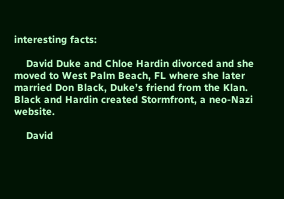interesting facts:

    David Duke and Chloe Hardin divorced and she moved to West Palm Beach, FL where she later married Don Black, Duke’s friend from the Klan. Black and Hardin created Stormfront, a neo-Nazi website.

    David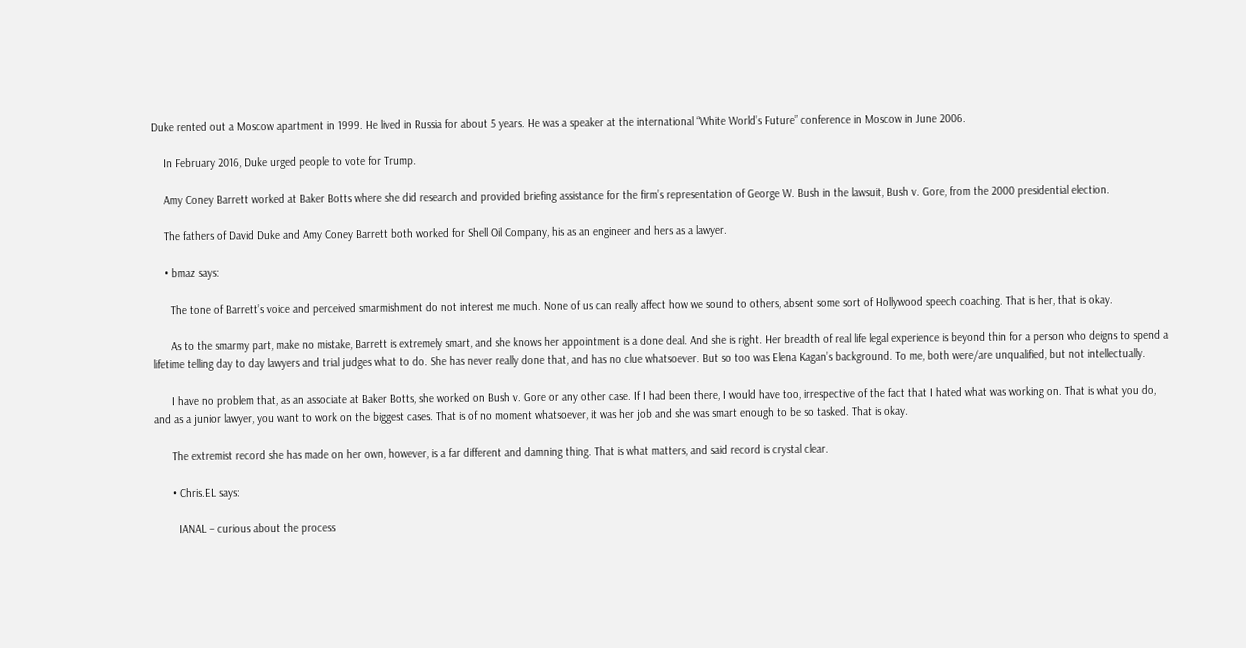Duke rented out a Moscow apartment in 1999. He lived in Russia for about 5 years. He was a speaker at the international “White World’s Future” conference in Moscow in June 2006.

    In February 2016, Duke urged people to vote for Trump.

    Amy Coney Barrett worked at Baker Botts where she did research and provided briefing assistance for the firm’s representation of George W. Bush in the lawsuit, Bush v. Gore, from the 2000 presidential election.

    The fathers of David Duke and Amy Coney Barrett both worked for Shell Oil Company, his as an engineer and hers as a lawyer.

    • bmaz says:

      The tone of Barrett’s voice and perceived smarmishment do not interest me much. None of us can really affect how we sound to others, absent some sort of Hollywood speech coaching. That is her, that is okay.

      As to the smarmy part, make no mistake, Barrett is extremely smart, and she knows her appointment is a done deal. And she is right. Her breadth of real life legal experience is beyond thin for a person who deigns to spend a lifetime telling day to day lawyers and trial judges what to do. She has never really done that, and has no clue whatsoever. But so too was Elena Kagan’s background. To me, both were/are unqualified, but not intellectually.

      I have no problem that, as an associate at Baker Botts, she worked on Bush v. Gore or any other case. If I had been there, I would have too, irrespective of the fact that I hated what was working on. That is what you do, and as a junior lawyer, you want to work on the biggest cases. That is of no moment whatsoever, it was her job and she was smart enough to be so tasked. That is okay.

      The extremist record she has made on her own, however, is a far different and damning thing. That is what matters, and said record is crystal clear.

      • Chris.EL says:

        IANAL – curious about the process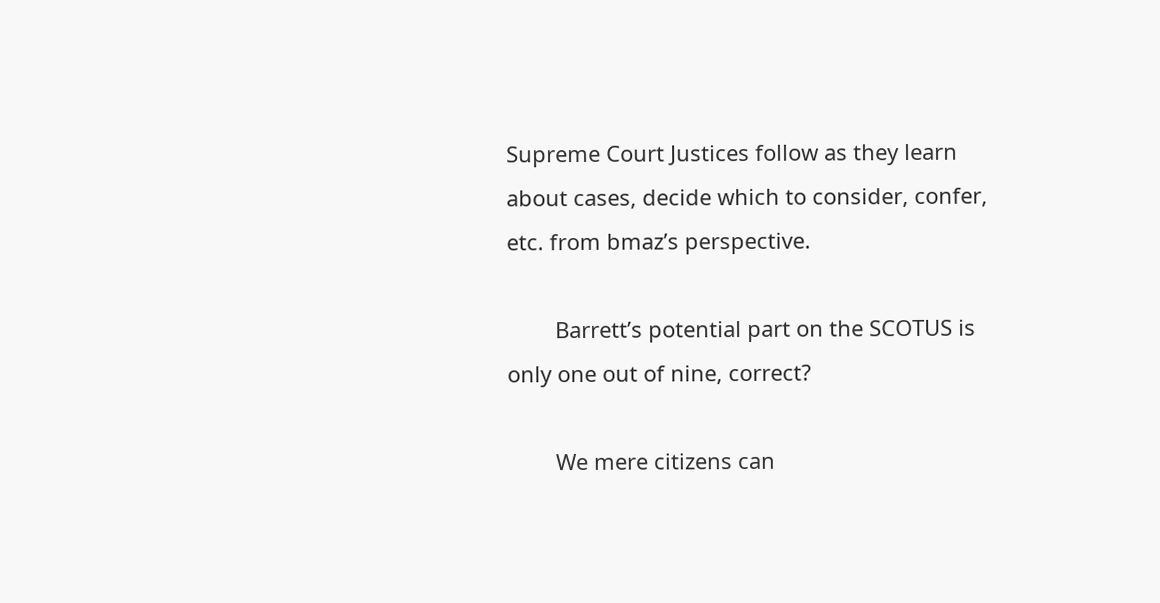Supreme Court Justices follow as they learn about cases, decide which to consider, confer, etc. from bmaz’s perspective.

        Barrett’s potential part on the SCOTUS is only one out of nine, correct?

        We mere citizens can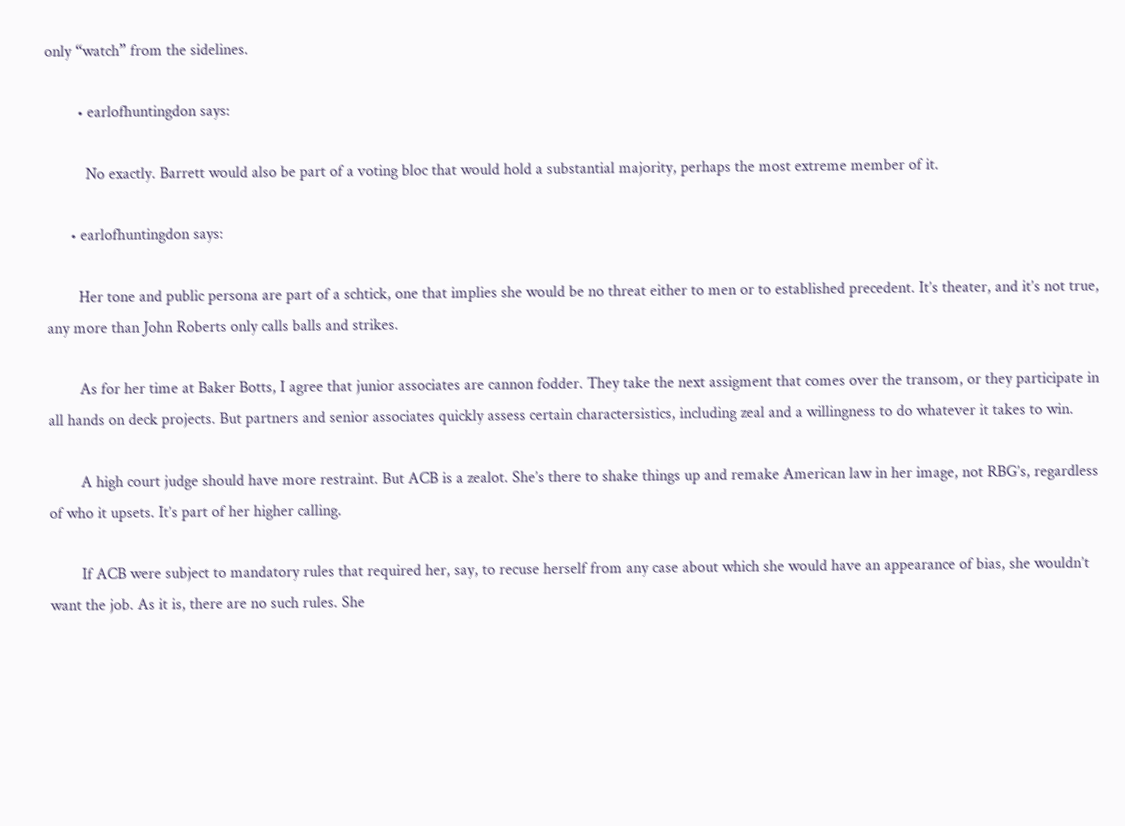only “watch” from the sidelines.

        • earlofhuntingdon says:

          No exactly. Barrett would also be part of a voting bloc that would hold a substantial majority, perhaps the most extreme member of it.

      • earlofhuntingdon says:

        Her tone and public persona are part of a schtick, one that implies she would be no threat either to men or to established precedent. It’s theater, and it’s not true, any more than John Roberts only calls balls and strikes.

        As for her time at Baker Botts, I agree that junior associates are cannon fodder. They take the next assigment that comes over the transom, or they participate in all hands on deck projects. But partners and senior associates quickly assess certain charactersistics, including zeal and a willingness to do whatever it takes to win.

        A high court judge should have more restraint. But ACB is a zealot. She’s there to shake things up and remake American law in her image, not RBG’s, regardless of who it upsets. It’s part of her higher calling.

        If ACB were subject to mandatory rules that required her, say, to recuse herself from any case about which she would have an appearance of bias, she wouldn’t want the job. As it is, there are no such rules. She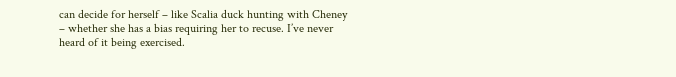can decide for herself – like Scalia duck hunting with Cheney – whether she has a bias requiring her to recuse. I’ve never heard of it being exercised.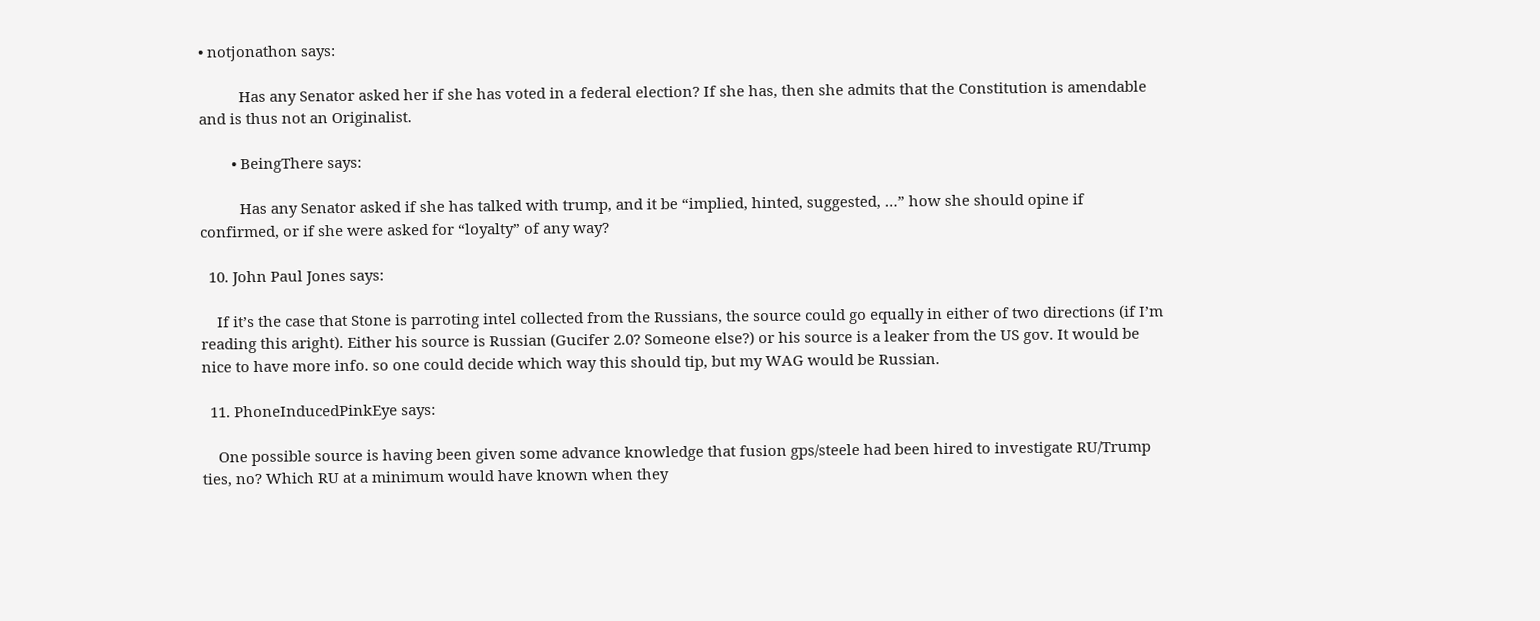• notjonathon says:

          Has any Senator asked her if she has voted in a federal election? If she has, then she admits that the Constitution is amendable and is thus not an Originalist.

        • BeingThere says:

          Has any Senator asked if she has talked with trump, and it be “implied, hinted, suggested, …” how she should opine if confirmed, or if she were asked for “loyalty” of any way?

  10. John Paul Jones says:

    If it’s the case that Stone is parroting intel collected from the Russians, the source could go equally in either of two directions (if I’m reading this aright). Either his source is Russian (Gucifer 2.0? Someone else?) or his source is a leaker from the US gov. It would be nice to have more info. so one could decide which way this should tip, but my WAG would be Russian.

  11. PhoneInducedPinkEye says:

    One possible source is having been given some advance knowledge that fusion gps/steele had been hired to investigate RU/Trump ties, no? Which RU at a minimum would have known when they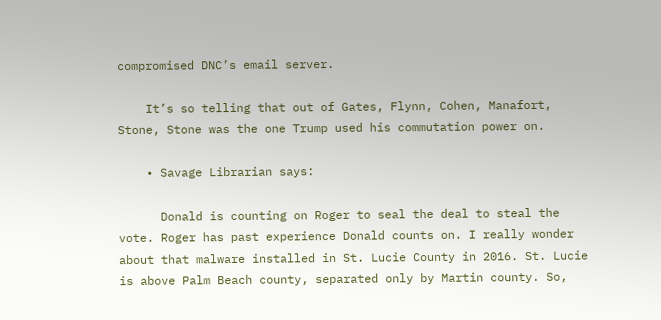compromised DNC’s email server.

    It’s so telling that out of Gates, Flynn, Cohen, Manafort, Stone, Stone was the one Trump used his commutation power on.

    • Savage Librarian says:

      Donald is counting on Roger to seal the deal to steal the vote. Roger has past experience Donald counts on. I really wonder about that malware installed in St. Lucie County in 2016. St. Lucie is above Palm Beach county, separated only by Martin county. So,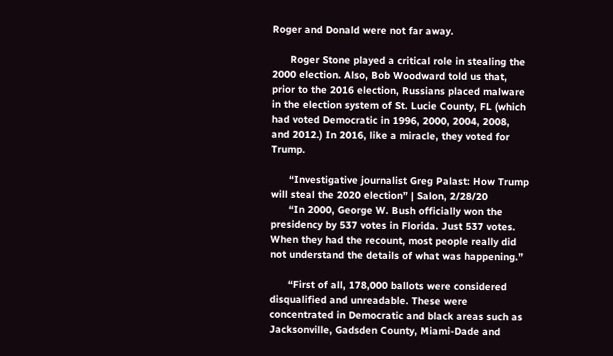Roger and Donald were not far away.

      Roger Stone played a critical role in stealing the 2000 election. Also, Bob Woodward told us that, prior to the 2016 election, Russians placed malware in the election system of St. Lucie County, FL (which had voted Democratic in 1996, 2000, 2004, 2008, and 2012.) In 2016, like a miracle, they voted for Trump.

      “Investigative journalist Greg Palast: How Trump will steal the 2020 election” | Salon, 2/28/20
      “In 2000, George W. Bush officially won the presidency by 537 votes in Florida. Just 537 votes. When they had the recount, most people really did not understand the details of what was happening.”

      “First of all, 178,000 ballots were considered disqualified and unreadable. These were concentrated in Democratic and black areas such as Jacksonville, Gadsden County, Miami-Dade and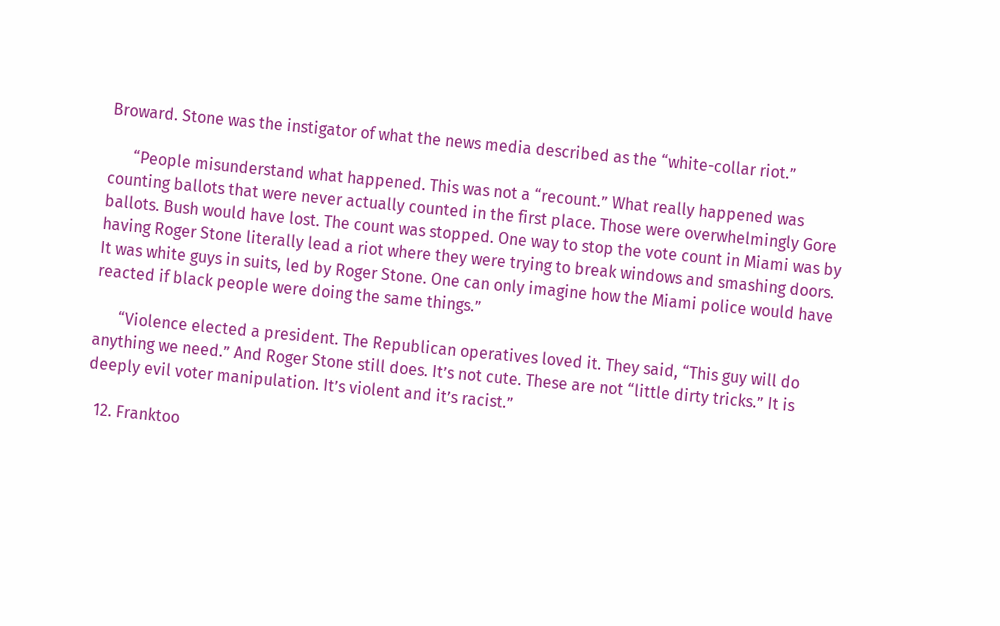Broward. Stone was the instigator of what the news media described as the “white-collar riot.”

      “People misunderstand what happened. This was not a “recount.” What really happened was counting ballots that were never actually counted in the first place. Those were overwhelmingly Gore ballots. Bush would have lost. The count was stopped. One way to stop the vote count in Miami was by having Roger Stone literally lead a riot where they were trying to break windows and smashing doors. It was white guys in suits, led by Roger Stone. One can only imagine how the Miami police would have reacted if black people were doing the same things.”

      “Violence elected a president. The Republican operatives loved it. They said, “This guy will do anything we need.” And Roger Stone still does. It’s not cute. These are not “little dirty tricks.” It is deeply evil voter manipulation. It’s violent and it’s racist.”

  12. Franktoo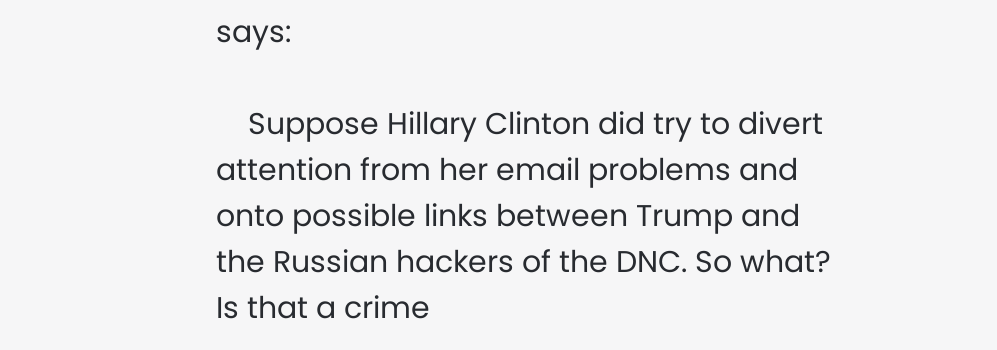says:

    Suppose Hillary Clinton did try to divert attention from her email problems and onto possible links between Trump and the Russian hackers of the DNC. So what? Is that a crime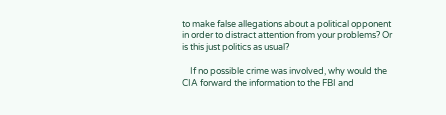to make false allegations about a political opponent in order to distract attention from your problems? Or is this just politics as usual?

    If no possible crime was involved, why would the CIA forward the information to the FBI and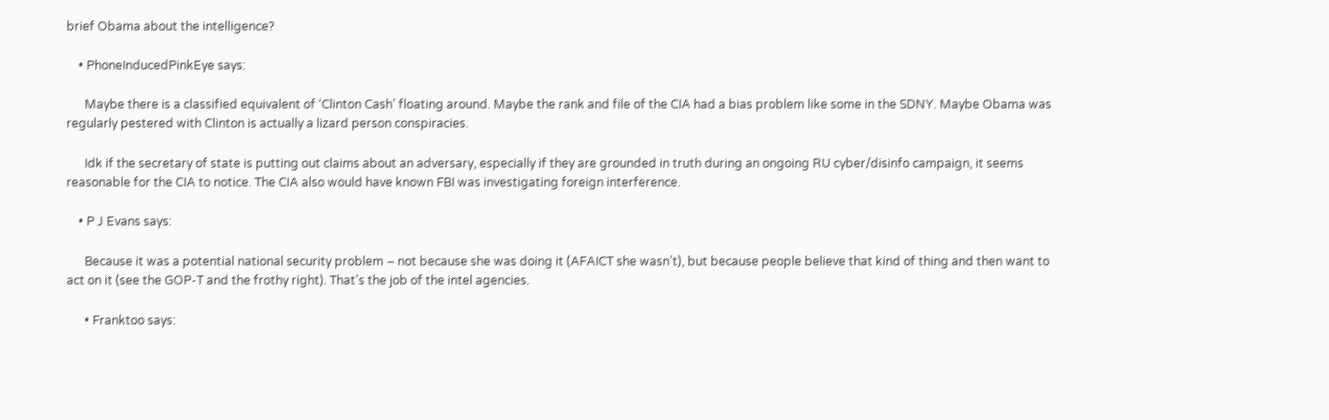brief Obama about the intelligence?

    • PhoneInducedPinkEye says:

      Maybe there is a classified equivalent of ‘Clinton Cash’ floating around. Maybe the rank and file of the CIA had a bias problem like some in the SDNY. Maybe Obama was regularly pestered with Clinton is actually a lizard person conspiracies.

      Idk if the secretary of state is putting out claims about an adversary, especially if they are grounded in truth during an ongoing RU cyber/disinfo campaign, it seems reasonable for the CIA to notice. The CIA also would have known FBI was investigating foreign interference.

    • P J Evans says:

      Because it was a potential national security problem – not because she was doing it (AFAICT she wasn’t), but because people believe that kind of thing and then want to act on it (see the GOP-T and the frothy right). That’s the job of the intel agencies.

      • Franktoo says: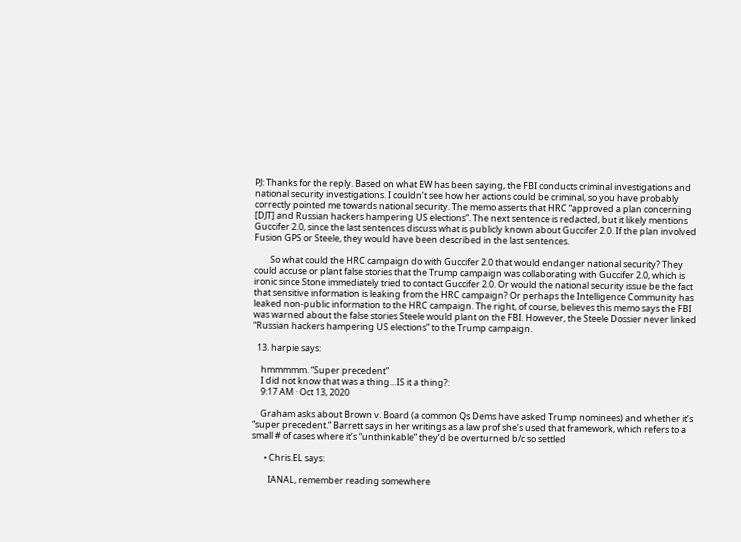PJ: Thanks for the reply. Based on what EW has been saying, the FBI conducts criminal investigations and national security investigations. I couldn’t see how her actions could be criminal, so you have probably correctly pointed me towards national security. The memo asserts that HRC “approved a plan concerning [DJT] and Russian hackers hampering US elections”. The next sentence is redacted, but it likely mentions Guccifer 2.0, since the last sentences discuss what is publicly known about Guccifer 2.0. If the plan involved Fusion GPS or Steele, they would have been described in the last sentences.

        So what could the HRC campaign do with Guccifer 2.0 that would endanger national security? They could accuse or plant false stories that the Trump campaign was collaborating with Guccifer 2.0, which is ironic since Stone immediately tried to contact Guccifer 2.0. Or would the national security issue be the fact that sensitive information is leaking from the HRC campaign? Or perhaps the Intelligence Community has leaked non-public information to the HRC campaign. The right, of course, believes this memo says the FBI was warned about the false stories Steele would plant on the FBI. However, the Steele Dossier never linked “Russian hackers hampering US elections” to the Trump campaign.

  13. harpie says:

    hmmmmm. “Super precedent”
    I did not know that was a thing…IS it a thing?:
    9:17 AM · Oct 13, 2020

    Graham asks about Brown v. Board (a common Qs Dems have asked Trump nominees) and whether it’s “super precedent.” Barrett says in her writings as a law prof she’s used that framework, which refers to a small # of cases where it’s “unthinkable” they’d be overturned b/c so settled

      • Chris.EL says:

        IANAL, remember reading somewhere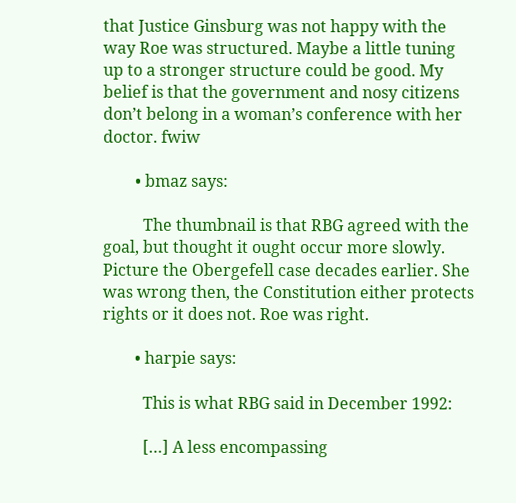that Justice Ginsburg was not happy with the way Roe was structured. Maybe a little tuning up to a stronger structure could be good. My belief is that the government and nosy citizens don’t belong in a woman’s conference with her doctor. fwiw

        • bmaz says:

          The thumbnail is that RBG agreed with the goal, but thought it ought occur more slowly. Picture the Obergefell case decades earlier. She was wrong then, the Constitution either protects rights or it does not. Roe was right.

        • harpie says:

          This is what RBG said in December 1992:

          […] A less encompassing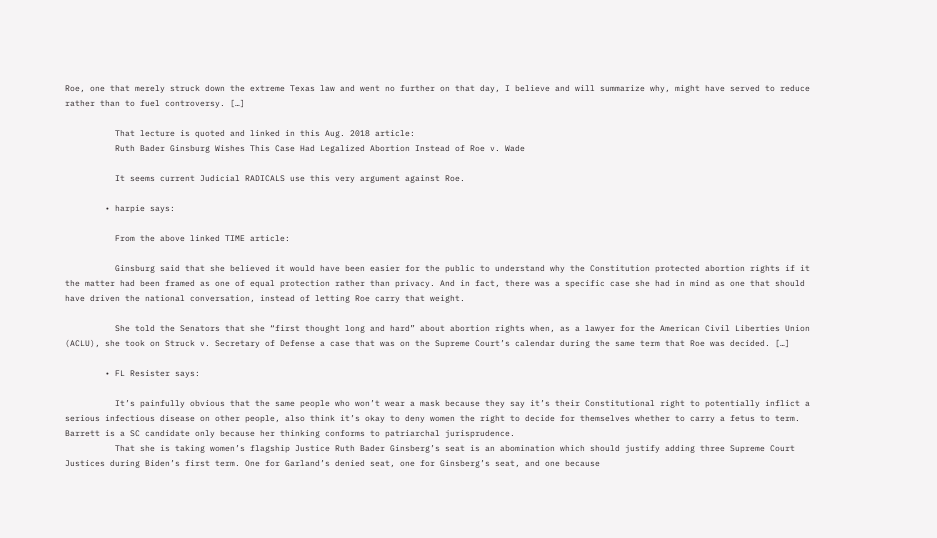Roe, one that merely struck down the extreme Texas law and went no further on that day, I believe and will summarize why, might have served to reduce rather than to fuel controversy. […]

          That lecture is quoted and linked in this Aug. 2018 article:
          Ruth Bader Ginsburg Wishes This Case Had Legalized Abortion Instead of Roe v. Wade

          It seems current Judicial RADICALS use this very argument against Roe.

        • harpie says:

          From the above linked TIME article:

          Ginsburg said that she believed it would have been easier for the public to understand why the Constitution protected abortion rights if it the matter had been framed as one of equal protection rather than privacy. And in fact, there was a specific case she had in mind as one that should have driven the national conversation, instead of letting Roe carry that weight.

          She told the Senators that she “first thought long and hard” about abortion rights when, as a lawyer for the American Civil Liberties Union (ACLU), she took on Struck v. Secretary of Defense a case that was on the Supreme Court’s calendar during the same term that Roe was decided. […]

        • FL Resister says:

          It’s painfully obvious that the same people who won’t wear a mask because they say it’s their Constitutional right to potentially inflict a serious infectious disease on other people, also think it’s okay to deny women the right to decide for themselves whether to carry a fetus to term. Barrett is a SC candidate only because her thinking conforms to patriarchal jurisprudence.
          That she is taking women’s flagship Justice Ruth Bader Ginsberg’s seat is an abomination which should justify adding three Supreme Court Justices during Biden’s first term. One for Garland’s denied seat, one for Ginsberg’s seat, and one because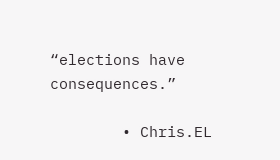“elections have consequences.”

        • Chris.EL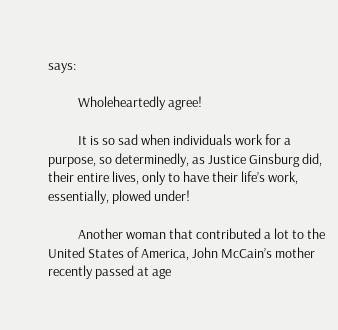says:

          Wholeheartedly agree!

          It is so sad when individuals work for a purpose, so determinedly, as Justice Ginsburg did, their entire lives, only to have their life’s work, essentially, plowed under!

          Another woman that contributed a lot to the United States of America, John McCain’s mother recently passed at age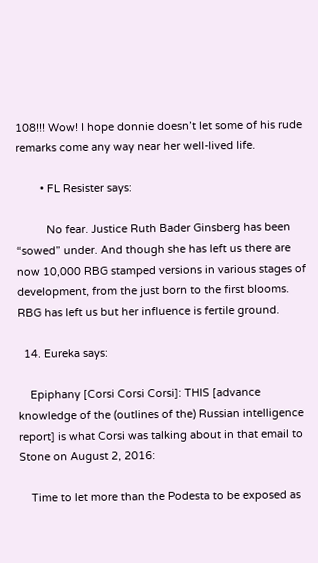108!!! Wow! I hope donnie doesn’t let some of his rude remarks come any way near her well-lived life.

        • FL Resister says:

          No fear. Justice Ruth Bader Ginsberg has been “sowed” under. And though she has left us there are now 10,000 RBG stamped versions in various stages of development, from the just born to the first blooms. RBG has left us but her influence is fertile ground.

  14. Eureka says:

    Epiphany [Corsi Corsi Corsi]: THIS [advance knowledge of the (outlines of the) Russian intelligence report] is what Corsi was talking about in that email to Stone on August 2, 2016:

    Time to let more than the Podesta to be exposed as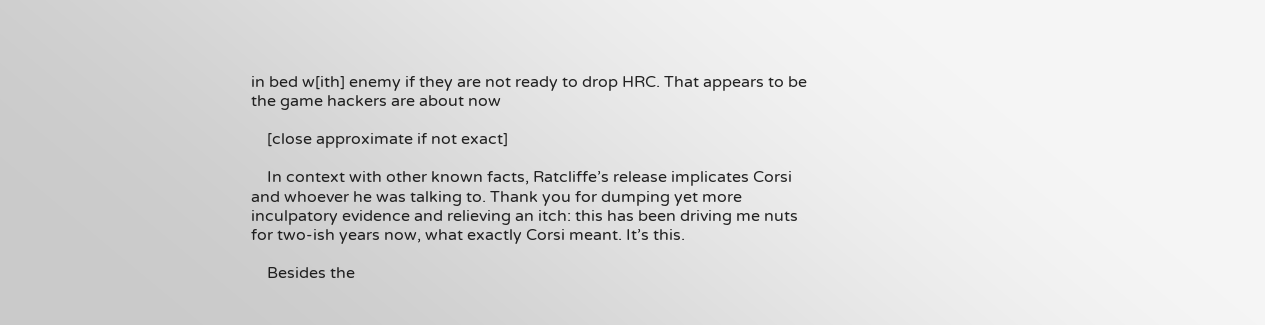in bed w[ith] enemy if they are not ready to drop HRC. That appears to be the game hackers are about now

    [close approximate if not exact]

    In context with other known facts, Ratcliffe’s release implicates Corsi and whoever he was talking to. Thank you for dumping yet more inculpatory evidence and relieving an itch: this has been driving me nuts for two-ish years now, what exactly Corsi meant. It’s this.

    Besides the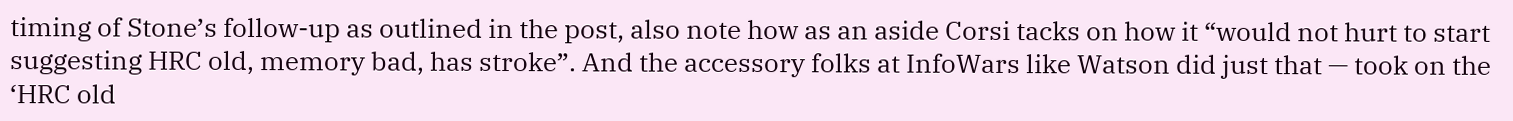timing of Stone’s follow-up as outlined in the post, also note how as an aside Corsi tacks on how it “would not hurt to start suggesting HRC old, memory bad, has stroke”. And the accessory folks at InfoWars like Watson did just that — took on the ‘HRC old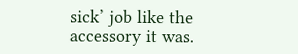sick’ job like the accessory it was.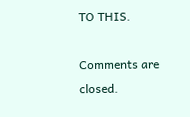TO THIS.

Comments are closed.